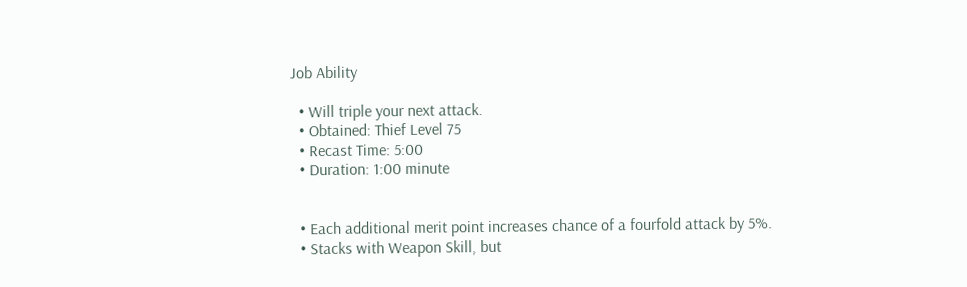Job Ability

  • Will triple your next attack.
  • Obtained: Thief Level 75
  • Recast Time: 5:00
  • Duration: 1:00 minute


  • Each additional merit point increases chance of a fourfold attack by 5%.
  • Stacks with Weapon Skill, but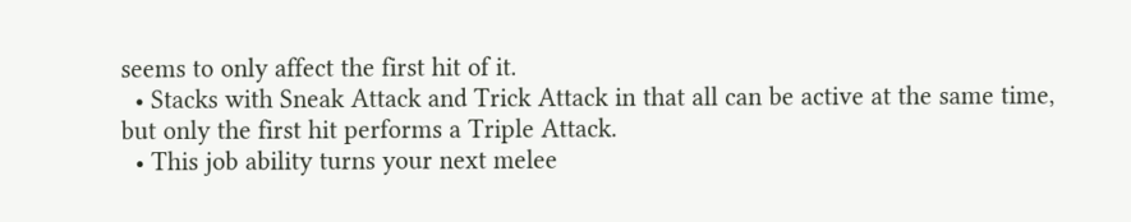seems to only affect the first hit of it.
  • Stacks with Sneak Attack and Trick Attack in that all can be active at the same time, but only the first hit performs a Triple Attack.
  • This job ability turns your next melee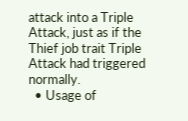attack into a Triple Attack, just as if the Thief job trait Triple Attack had triggered normally.
  • Usage of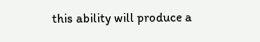this ability will produce a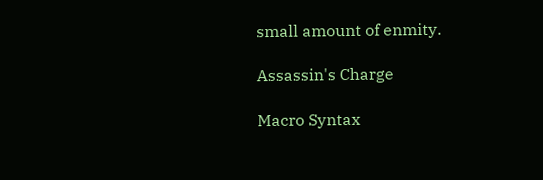small amount of enmity.

Assassin's Charge

Macro Syntax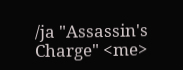/ja "Assassin's Charge" <me>